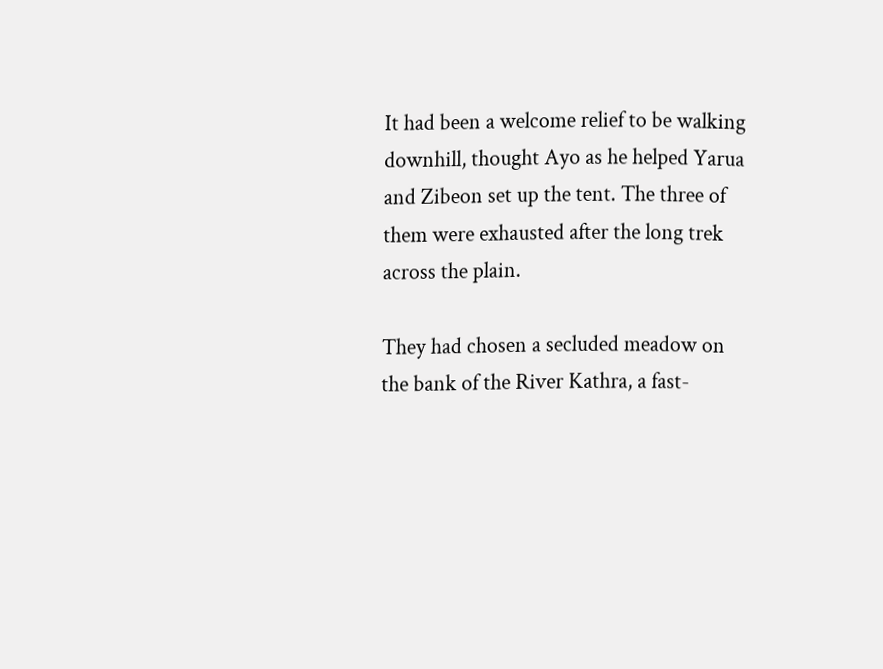It had been a welcome relief to be walking downhill, thought Ayo as he helped Yarua and Zibeon set up the tent. The three of them were exhausted after the long trek across the plain.

They had chosen a secluded meadow on the bank of the River Kathra, a fast-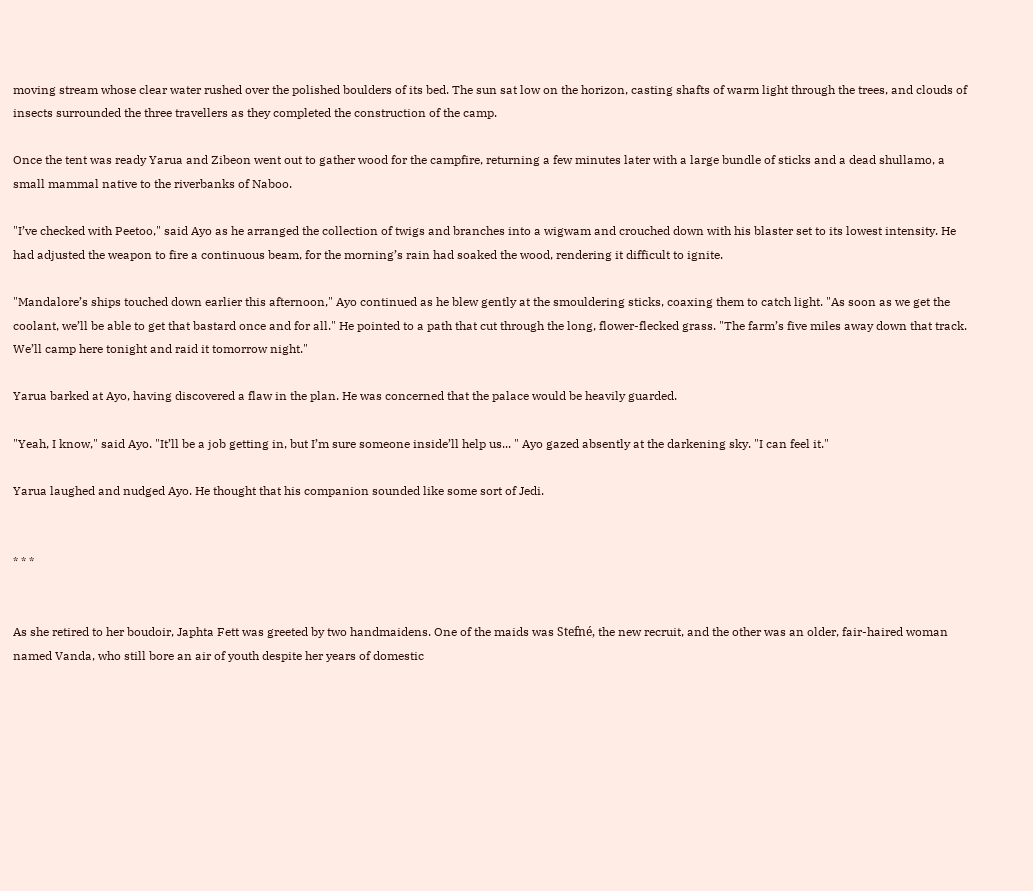moving stream whose clear water rushed over the polished boulders of its bed. The sun sat low on the horizon, casting shafts of warm light through the trees, and clouds of insects surrounded the three travellers as they completed the construction of the camp.

Once the tent was ready Yarua and Zibeon went out to gather wood for the campfire, returning a few minutes later with a large bundle of sticks and a dead shullamo, a small mammal native to the riverbanks of Naboo.

"I’ve checked with Peetoo," said Ayo as he arranged the collection of twigs and branches into a wigwam and crouched down with his blaster set to its lowest intensity. He had adjusted the weapon to fire a continuous beam, for the morning’s rain had soaked the wood, rendering it difficult to ignite.

"Mandalore’s ships touched down earlier this afternoon," Ayo continued as he blew gently at the smouldering sticks, coaxing them to catch light. "As soon as we get the coolant, we’ll be able to get that bastard once and for all." He pointed to a path that cut through the long, flower-flecked grass. "The farm’s five miles away down that track. We’ll camp here tonight and raid it tomorrow night."

Yarua barked at Ayo, having discovered a flaw in the plan. He was concerned that the palace would be heavily guarded.

"Yeah, I know," said Ayo. "It’ll be a job getting in, but I’m sure someone inside’ll help us... " Ayo gazed absently at the darkening sky. "I can feel it."

Yarua laughed and nudged Ayo. He thought that his companion sounded like some sort of Jedi.


* * *


As she retired to her boudoir, Japhta Fett was greeted by two handmaidens. One of the maids was Stefné, the new recruit, and the other was an older, fair-haired woman named Vanda, who still bore an air of youth despite her years of domestic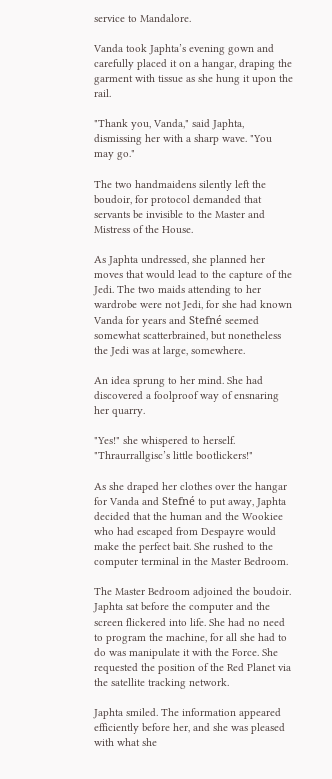service to Mandalore.

Vanda took Japhta’s evening gown and carefully placed it on a hangar, draping the garment with tissue as she hung it upon the rail.

"Thank you, Vanda," said Japhta, dismissing her with a sharp wave. "You may go."

The two handmaidens silently left the boudoir, for protocol demanded that servants be invisible to the Master and Mistress of the House.

As Japhta undressed, she planned her moves that would lead to the capture of the Jedi. The two maids attending to her wardrobe were not Jedi, for she had known Vanda for years and Stefné seemed somewhat scatterbrained, but nonetheless the Jedi was at large, somewhere.

An idea sprung to her mind. She had discovered a foolproof way of ensnaring her quarry.

"Yes!" she whispered to herself. "Thraurrallgisc’s little bootlickers!"

As she draped her clothes over the hangar for Vanda and Stefné to put away, Japhta decided that the human and the Wookiee who had escaped from Despayre would make the perfect bait. She rushed to the computer terminal in the Master Bedroom.

The Master Bedroom adjoined the boudoir. Japhta sat before the computer and the screen flickered into life. She had no need to program the machine, for all she had to do was manipulate it with the Force. She requested the position of the Red Planet via the satellite tracking network.

Japhta smiled. The information appeared efficiently before her, and she was pleased with what she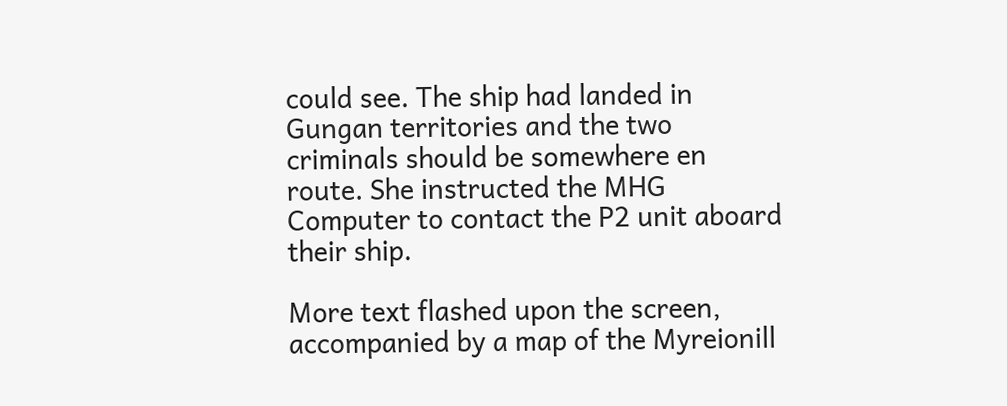could see. The ship had landed in Gungan territories and the two criminals should be somewhere en route. She instructed the MHG Computer to contact the P2 unit aboard their ship.

More text flashed upon the screen, accompanied by a map of the Myreionill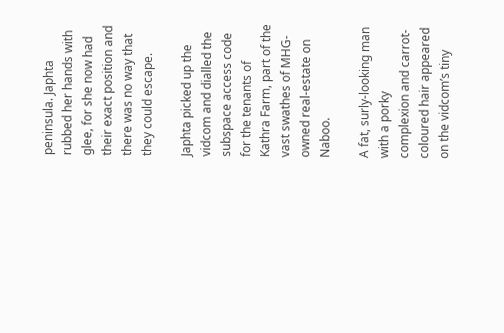peninsula. Japhta rubbed her hands with glee, for she now had their exact position and there was no way that they could escape.

Japhta picked up the vidcom and dialled the subspace access code for the tenants of Kathra Farm, part of the vast swathes of MHG-owned real-estate on Naboo.

A fat, surly-looking man with a porky complexion and carrot-coloured hair appeared on the vidcom’s tiny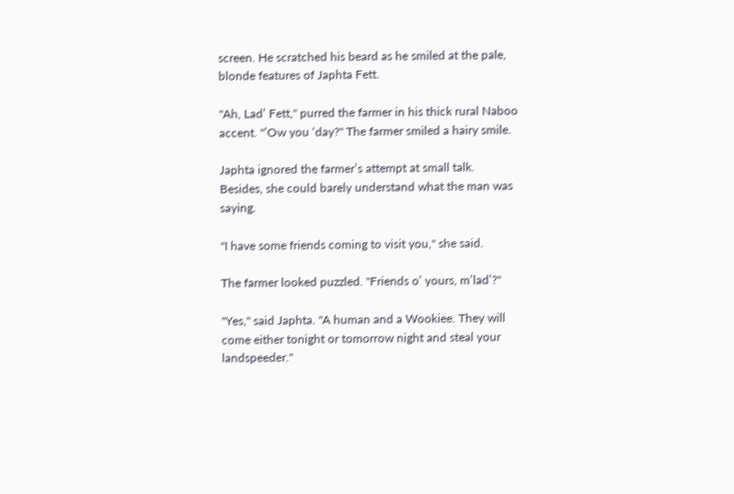screen. He scratched his beard as he smiled at the pale, blonde features of Japhta Fett.

"Ah, Lad’ Fett," purred the farmer in his thick rural Naboo accent. "’Ow you ‘day?" The farmer smiled a hairy smile.

Japhta ignored the farmer’s attempt at small talk. Besides, she could barely understand what the man was saying.

"I have some friends coming to visit you," she said.

The farmer looked puzzled. "Friends o’ yours, m’lad’?"

"Yes," said Japhta. "A human and a Wookiee. They will come either tonight or tomorrow night and steal your landspeeder."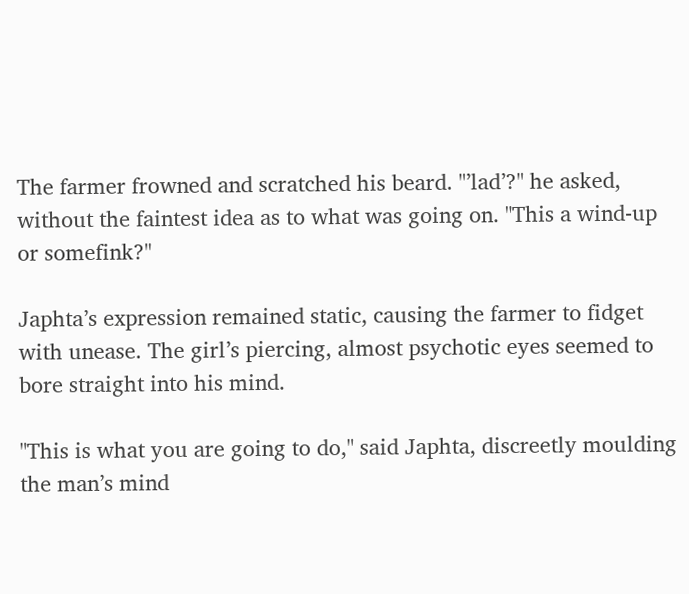The farmer frowned and scratched his beard. "’lad’?" he asked, without the faintest idea as to what was going on. "This a wind-up or somefink?"

Japhta’s expression remained static, causing the farmer to fidget with unease. The girl’s piercing, almost psychotic eyes seemed to bore straight into his mind.

"This is what you are going to do," said Japhta, discreetly moulding the man’s mind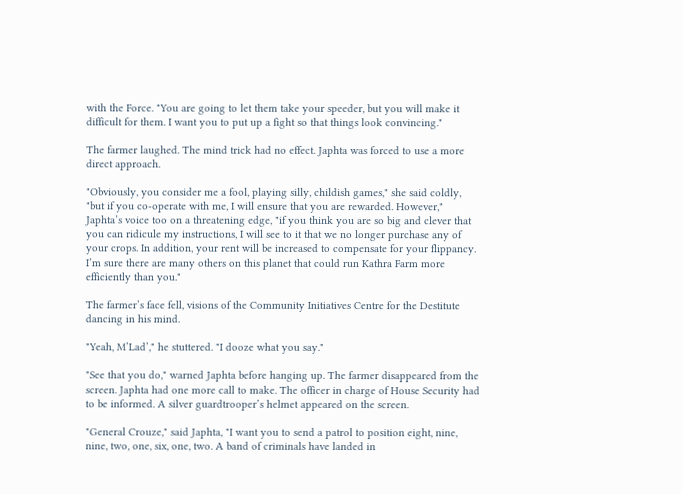with the Force. "You are going to let them take your speeder, but you will make it difficult for them. I want you to put up a fight so that things look convincing."

The farmer laughed. The mind trick had no effect. Japhta was forced to use a more direct approach.

"Obviously, you consider me a fool, playing silly, childish games," she said coldly, "but if you co-operate with me, I will ensure that you are rewarded. However," Japhta’s voice too on a threatening edge, "if you think you are so big and clever that you can ridicule my instructions, I will see to it that we no longer purchase any of your crops. In addition, your rent will be increased to compensate for your flippancy. I’m sure there are many others on this planet that could run Kathra Farm more efficiently than you."

The farmer’s face fell, visions of the Community Initiatives Centre for the Destitute dancing in his mind.

"Yeah, M’Lad’," he stuttered. "I dooze what you say."

"See that you do," warned Japhta before hanging up. The farmer disappeared from the screen. Japhta had one more call to make. The officer in charge of House Security had to be informed. A silver guardtrooper’s helmet appeared on the screen.

"General Crouze," said Japhta, "I want you to send a patrol to position eight, nine, nine, two, one, six, one, two. A band of criminals have landed in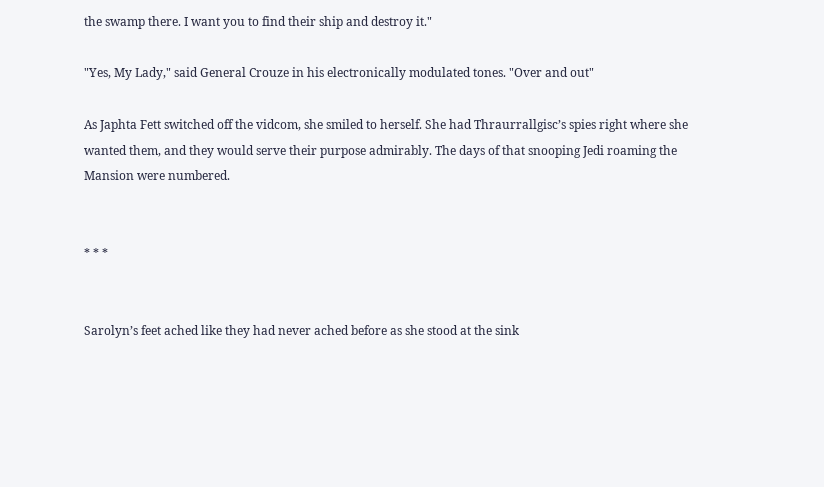the swamp there. I want you to find their ship and destroy it."

"Yes, My Lady," said General Crouze in his electronically modulated tones. "Over and out"

As Japhta Fett switched off the vidcom, she smiled to herself. She had Thraurrallgisc’s spies right where she wanted them, and they would serve their purpose admirably. The days of that snooping Jedi roaming the Mansion were numbered.


* * *


Sarolyn’s feet ached like they had never ached before as she stood at the sink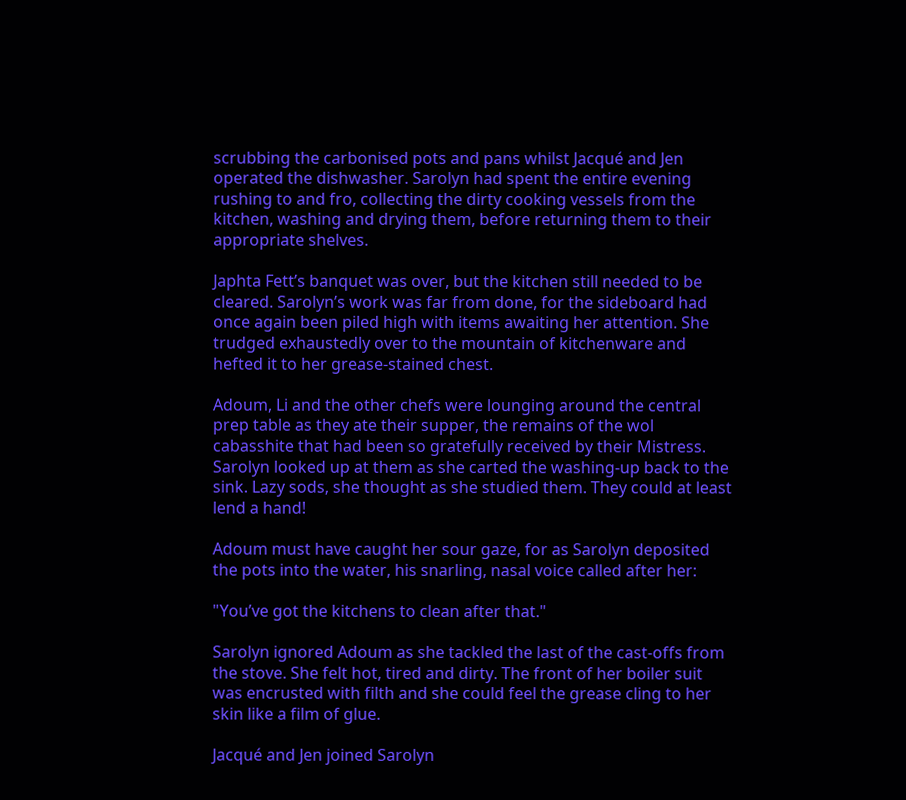scrubbing the carbonised pots and pans whilst Jacqué and Jen operated the dishwasher. Sarolyn had spent the entire evening rushing to and fro, collecting the dirty cooking vessels from the kitchen, washing and drying them, before returning them to their appropriate shelves.

Japhta Fett’s banquet was over, but the kitchen still needed to be cleared. Sarolyn’s work was far from done, for the sideboard had once again been piled high with items awaiting her attention. She trudged exhaustedly over to the mountain of kitchenware and hefted it to her grease-stained chest.

Adoum, Li and the other chefs were lounging around the central prep table as they ate their supper, the remains of the wol cabasshite that had been so gratefully received by their Mistress. Sarolyn looked up at them as she carted the washing-up back to the sink. Lazy sods, she thought as she studied them. They could at least lend a hand!

Adoum must have caught her sour gaze, for as Sarolyn deposited the pots into the water, his snarling, nasal voice called after her:

"You’ve got the kitchens to clean after that."

Sarolyn ignored Adoum as she tackled the last of the cast-offs from the stove. She felt hot, tired and dirty. The front of her boiler suit was encrusted with filth and she could feel the grease cling to her skin like a film of glue.

Jacqué and Jen joined Sarolyn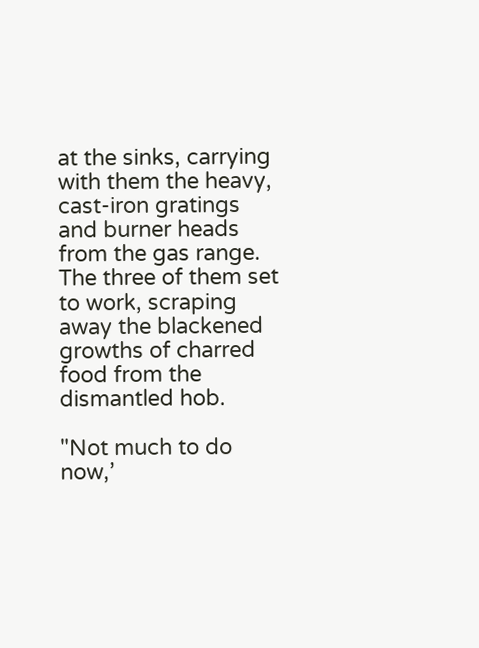at the sinks, carrying with them the heavy, cast-iron gratings and burner heads from the gas range. The three of them set to work, scraping away the blackened growths of charred food from the dismantled hob.

"Not much to do now,’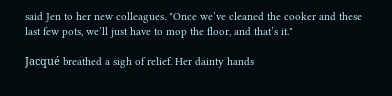said Jen to her new colleagues. "Once we’ve cleaned the cooker and these last few pots, we’ll just have to mop the floor, and that’s it."

Jacqué breathed a sigh of relief. Her dainty hands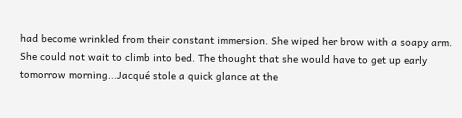had become wrinkled from their constant immersion. She wiped her brow with a soapy arm. She could not wait to climb into bed. The thought that she would have to get up early tomorrow morning...Jacqué stole a quick glance at the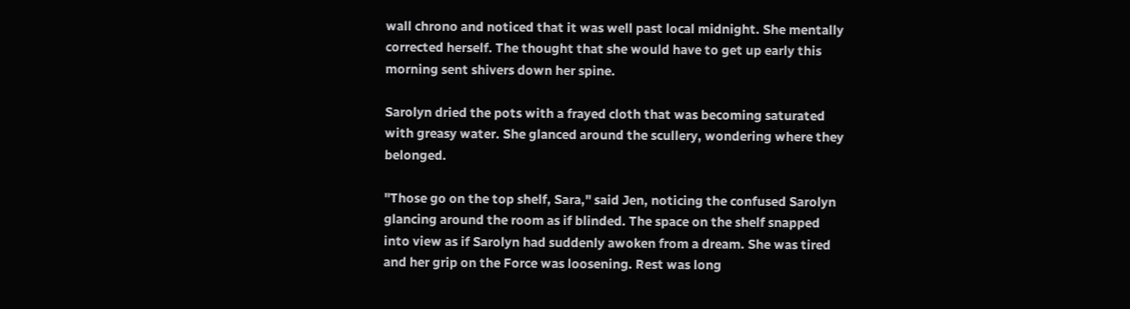wall chrono and noticed that it was well past local midnight. She mentally corrected herself. The thought that she would have to get up early this morning sent shivers down her spine.

Sarolyn dried the pots with a frayed cloth that was becoming saturated with greasy water. She glanced around the scullery, wondering where they belonged.

"Those go on the top shelf, Sara," said Jen, noticing the confused Sarolyn glancing around the room as if blinded. The space on the shelf snapped into view as if Sarolyn had suddenly awoken from a dream. She was tired and her grip on the Force was loosening. Rest was long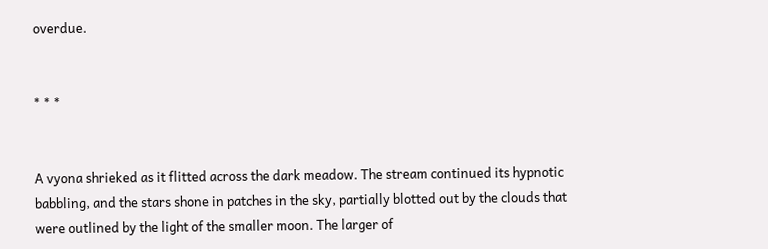overdue.


* * *


A vyona shrieked as it flitted across the dark meadow. The stream continued its hypnotic babbling, and the stars shone in patches in the sky, partially blotted out by the clouds that were outlined by the light of the smaller moon. The larger of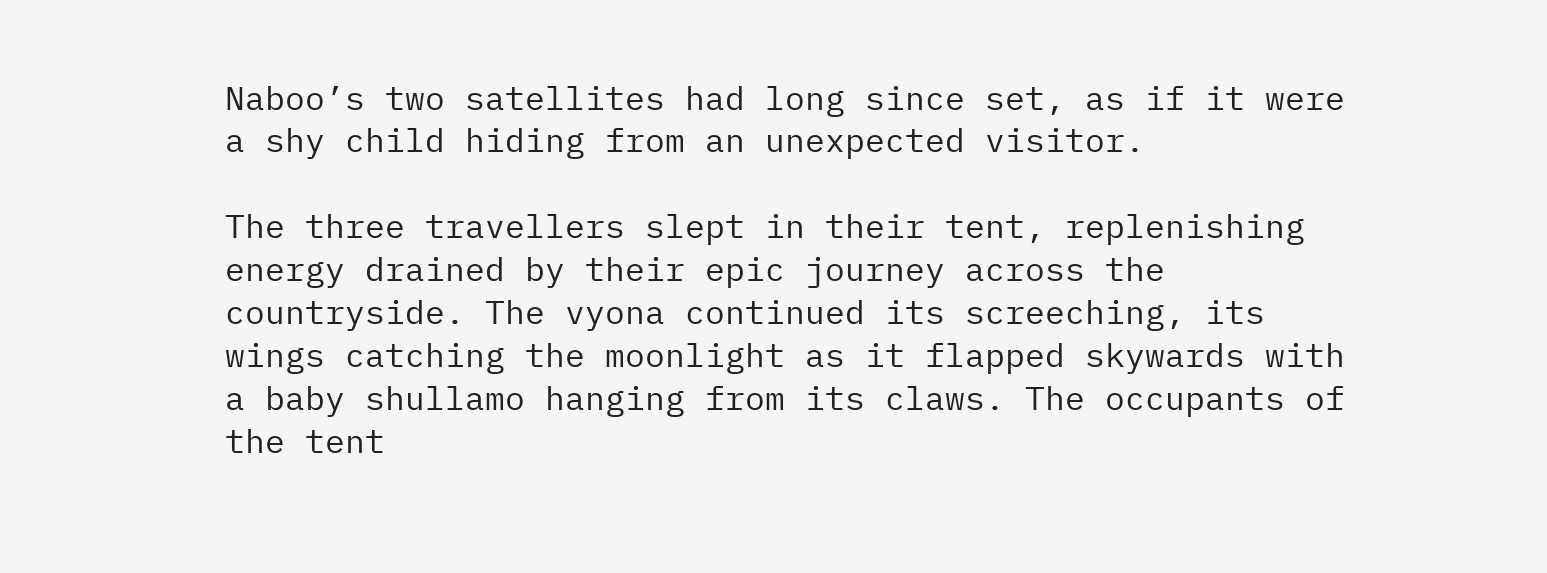Naboo’s two satellites had long since set, as if it were a shy child hiding from an unexpected visitor.

The three travellers slept in their tent, replenishing energy drained by their epic journey across the countryside. The vyona continued its screeching, its wings catching the moonlight as it flapped skywards with a baby shullamo hanging from its claws. The occupants of the tent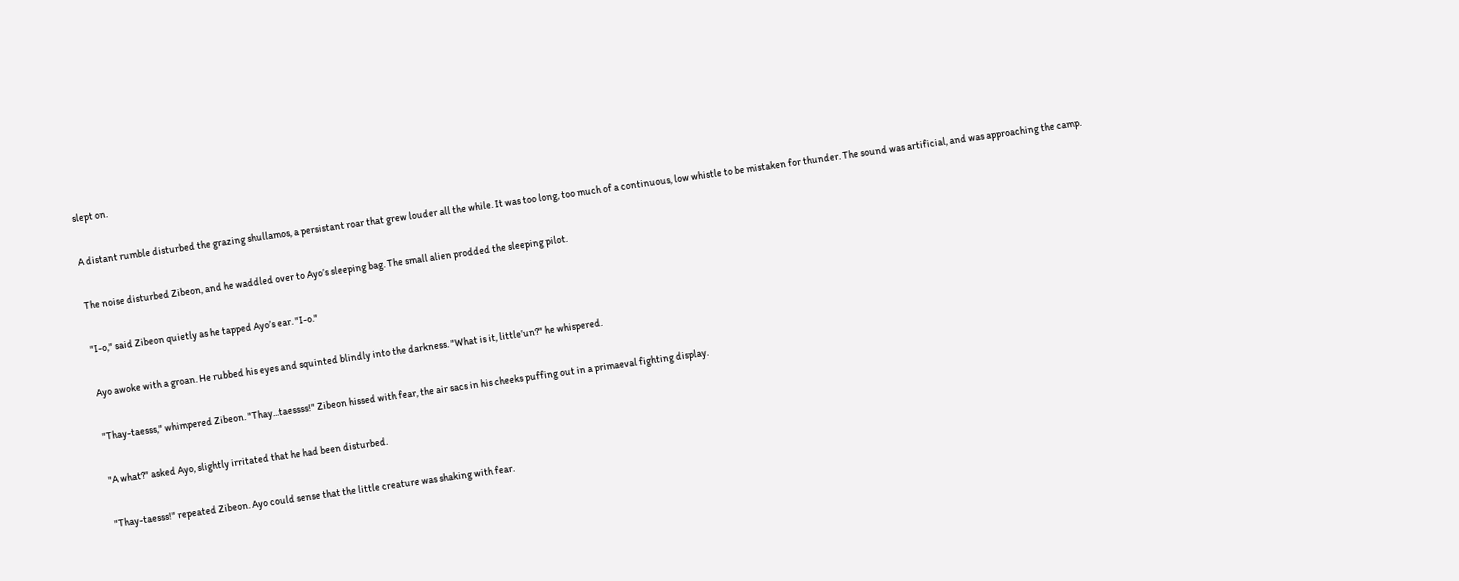slept on.

A distant rumble disturbed the grazing shullamos, a persistant roar that grew louder all the while. It was too long, too much of a continuous, low whistle to be mistaken for thunder. The sound was artificial, and was approaching the camp.

The noise disturbed Zibeon, and he waddled over to Ayo’s sleeping bag. The small alien prodded the sleeping pilot.

"I-o," said Zibeon quietly as he tapped Ayo’s ear. "I-o."

Ayo awoke with a groan. He rubbed his eyes and squinted blindly into the darkness. "What is it, little’un?" he whispered.

"Thay-taesss," whimpered Zibeon. "Thay...taessss!" Zibeon hissed with fear, the air sacs in his cheeks puffing out in a primaeval fighting display.

"A what?" asked Ayo, slightly irritated that he had been disturbed.

"Thay-taesss!" repeated Zibeon. Ayo could sense that the little creature was shaking with fear.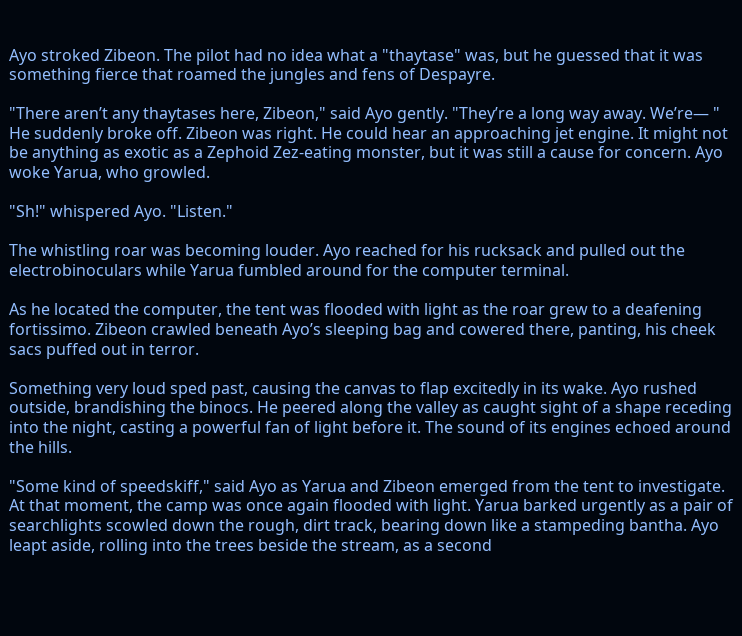Ayo stroked Zibeon. The pilot had no idea what a "thaytase" was, but he guessed that it was something fierce that roamed the jungles and fens of Despayre.

"There aren’t any thaytases here, Zibeon," said Ayo gently. "They’re a long way away. We’re— " He suddenly broke off. Zibeon was right. He could hear an approaching jet engine. It might not be anything as exotic as a Zephoid Zez-eating monster, but it was still a cause for concern. Ayo woke Yarua, who growled.

"Sh!" whispered Ayo. "Listen."

The whistling roar was becoming louder. Ayo reached for his rucksack and pulled out the electrobinoculars while Yarua fumbled around for the computer terminal.

As he located the computer, the tent was flooded with light as the roar grew to a deafening fortissimo. Zibeon crawled beneath Ayo’s sleeping bag and cowered there, panting, his cheek sacs puffed out in terror.

Something very loud sped past, causing the canvas to flap excitedly in its wake. Ayo rushed outside, brandishing the binocs. He peered along the valley as caught sight of a shape receding into the night, casting a powerful fan of light before it. The sound of its engines echoed around the hills.

"Some kind of speedskiff," said Ayo as Yarua and Zibeon emerged from the tent to investigate. At that moment, the camp was once again flooded with light. Yarua barked urgently as a pair of searchlights scowled down the rough, dirt track, bearing down like a stampeding bantha. Ayo leapt aside, rolling into the trees beside the stream, as a second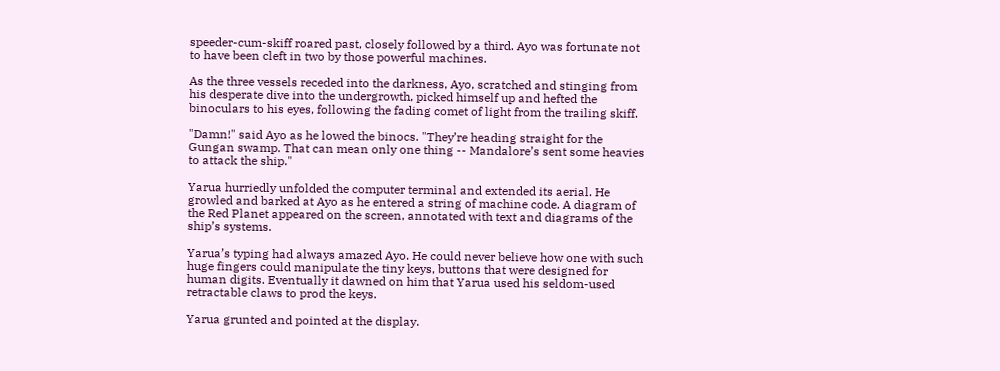speeder-cum-skiff roared past, closely followed by a third. Ayo was fortunate not to have been cleft in two by those powerful machines.

As the three vessels receded into the darkness, Ayo, scratched and stinging from his desperate dive into the undergrowth, picked himself up and hefted the binoculars to his eyes, following the fading comet of light from the trailing skiff.

"Damn!" said Ayo as he lowed the binocs. "They’re heading straight for the Gungan swamp. That can mean only one thing -- Mandalore’s sent some heavies to attack the ship."

Yarua hurriedly unfolded the computer terminal and extended its aerial. He growled and barked at Ayo as he entered a string of machine code. A diagram of the Red Planet appeared on the screen, annotated with text and diagrams of the ship’s systems.

Yarua’s typing had always amazed Ayo. He could never believe how one with such huge fingers could manipulate the tiny keys, buttons that were designed for human digits. Eventually it dawned on him that Yarua used his seldom-used retractable claws to prod the keys.

Yarua grunted and pointed at the display.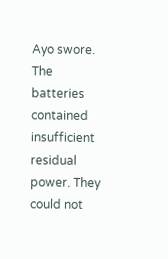Ayo swore. The batteries contained insufficient residual power. They could not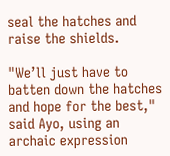seal the hatches and raise the shields.

"We’ll just have to batten down the hatches and hope for the best," said Ayo, using an archaic expression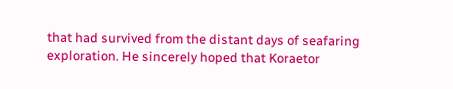that had survived from the distant days of seafaring exploration. He sincerely hoped that Koraetor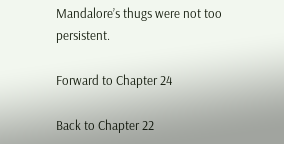Mandalore’s thugs were not too persistent.

Forward to Chapter 24

Back to Chapter 22